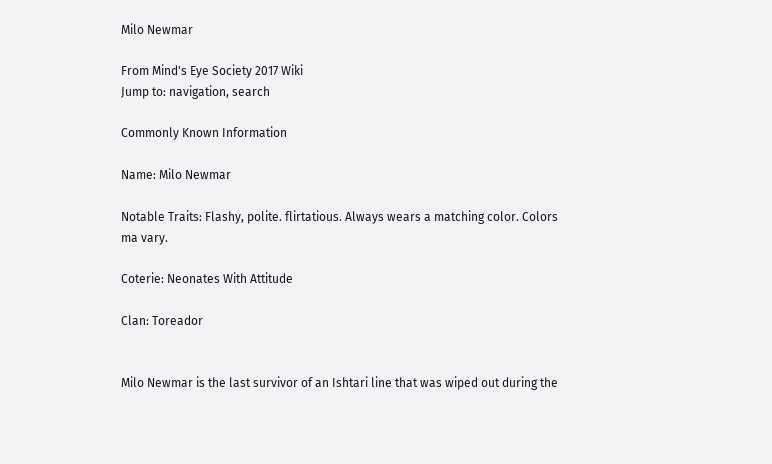Milo Newmar

From Mind's Eye Society 2017 Wiki
Jump to: navigation, search

Commonly Known Information

Name: Milo Newmar

Notable Traits: Flashy, polite. flirtatious. Always wears a matching color. Colors ma vary.

Coterie: Neonates With Attitude

Clan: Toreador


Milo Newmar is the last survivor of an Ishtari line that was wiped out during the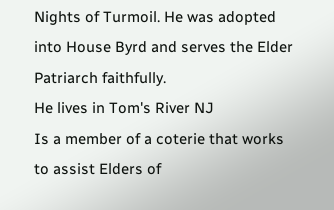Nights of Turmoil. He was adopted into House Byrd and serves the Elder Patriarch faithfully.
He lives in Tom's River NJ
Is a member of a coterie that works to assist Elders of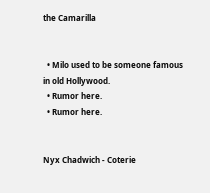the Camarilla


  • Milo used to be someone famous in old Hollywood.
  • Rumor here.
  • Rumor here.


Nyx Chadwich - Coterie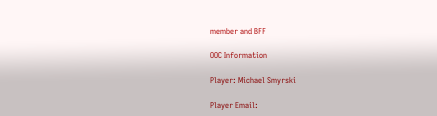member and BFF

OOC Information

Player: Michael Smyrski

Player Email: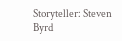Storyteller: Steven Byrd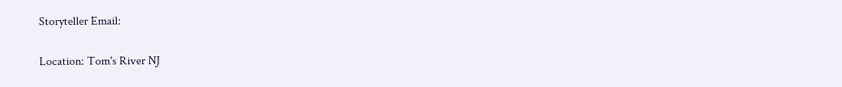Storyteller Email:

Location: Tom's River NJ